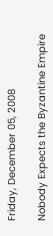Friday, December 05, 2008

Nobody Expects the Byzantine Empire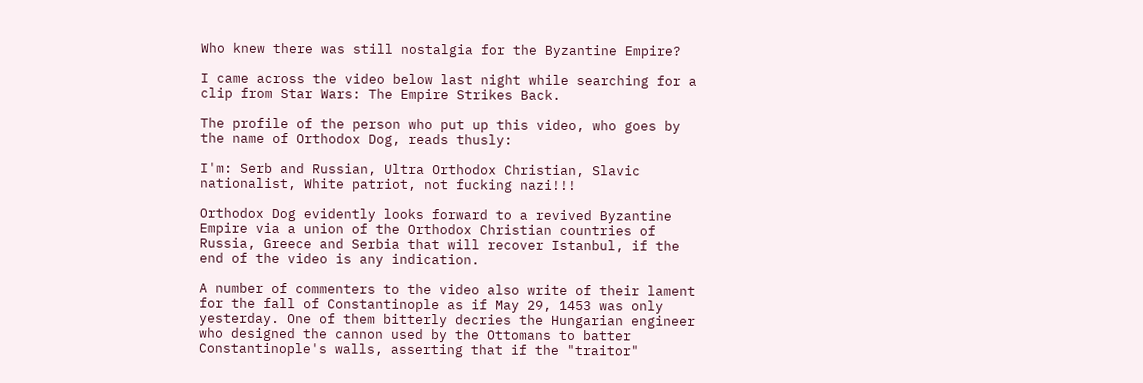Who knew there was still nostalgia for the Byzantine Empire?

I came across the video below last night while searching for a clip from Star Wars: The Empire Strikes Back.

The profile of the person who put up this video, who goes by the name of Orthodox Dog, reads thusly:

I'm: Serb and Russian, Ultra Orthodox Christian, Slavic nationalist, White patriot, not fucking nazi!!!

Orthodox Dog evidently looks forward to a revived Byzantine Empire via a union of the Orthodox Christian countries of Russia, Greece and Serbia that will recover Istanbul, if the end of the video is any indication.

A number of commenters to the video also write of their lament for the fall of Constantinople as if May 29, 1453 was only yesterday. One of them bitterly decries the Hungarian engineer who designed the cannon used by the Ottomans to batter Constantinople's walls, asserting that if the "traitor"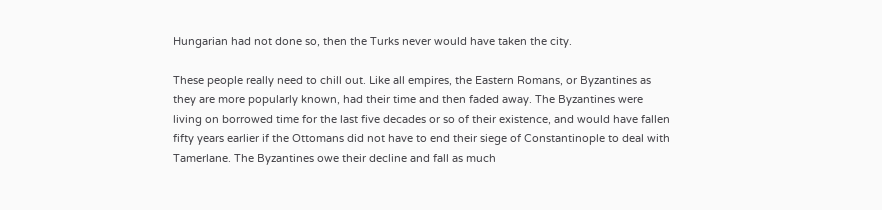Hungarian had not done so, then the Turks never would have taken the city.

These people really need to chill out. Like all empires, the Eastern Romans, or Byzantines as they are more popularly known, had their time and then faded away. The Byzantines were living on borrowed time for the last five decades or so of their existence, and would have fallen fifty years earlier if the Ottomans did not have to end their siege of Constantinople to deal with Tamerlane. The Byzantines owe their decline and fall as much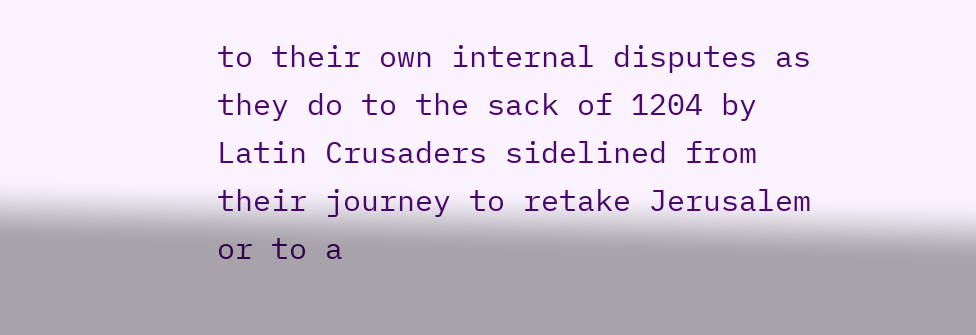to their own internal disputes as they do to the sack of 1204 by Latin Crusaders sidelined from their journey to retake Jerusalem or to a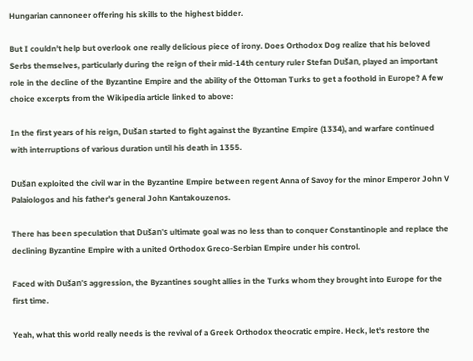Hungarian cannoneer offering his skills to the highest bidder.

But I couldn't help but overlook one really delicious piece of irony. Does Orthodox Dog realize that his beloved Serbs themselves, particularly during the reign of their mid-14th century ruler Stefan Dušan, played an important role in the decline of the Byzantine Empire and the ability of the Ottoman Turks to get a foothold in Europe? A few choice excerpts from the Wikipedia article linked to above:

In the first years of his reign, Dušan started to fight against the Byzantine Empire (1334), and warfare continued with interruptions of various duration until his death in 1355.

Dušan exploited the civil war in the Byzantine Empire between regent Anna of Savoy for the minor Emperor John V Palaiologos and his father's general John Kantakouzenos.

There has been speculation that Dušan's ultimate goal was no less than to conquer Constantinople and replace the declining Byzantine Empire with a united Orthodox Greco-Serbian Empire under his control.

Faced with Dušan's aggression, the Byzantines sought allies in the Turks whom they brought into Europe for the first time.

Yeah, what this world really needs is the revival of a Greek Orthodox theocratic empire. Heck, let's restore the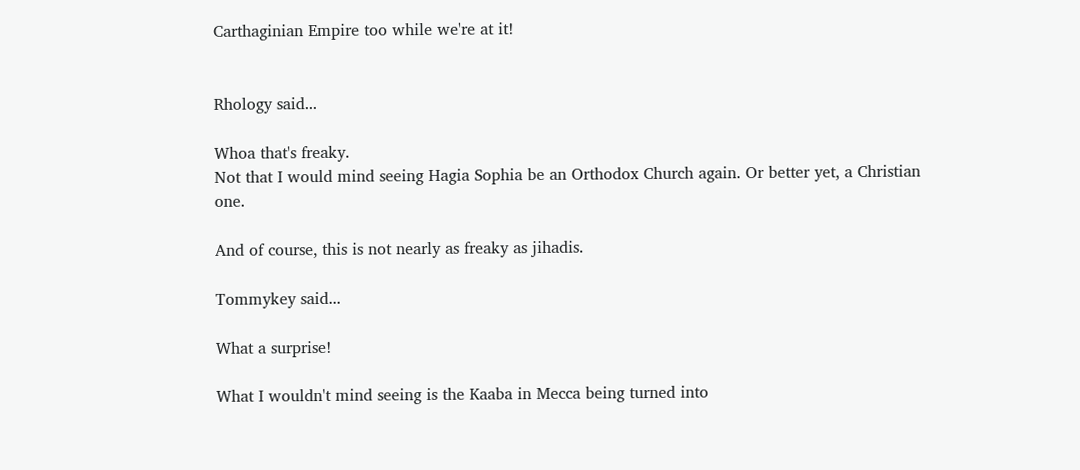Carthaginian Empire too while we're at it!


Rhology said...

Whoa that's freaky.
Not that I would mind seeing Hagia Sophia be an Orthodox Church again. Or better yet, a Christian one.

And of course, this is not nearly as freaky as jihadis.

Tommykey said...

What a surprise!

What I wouldn't mind seeing is the Kaaba in Mecca being turned into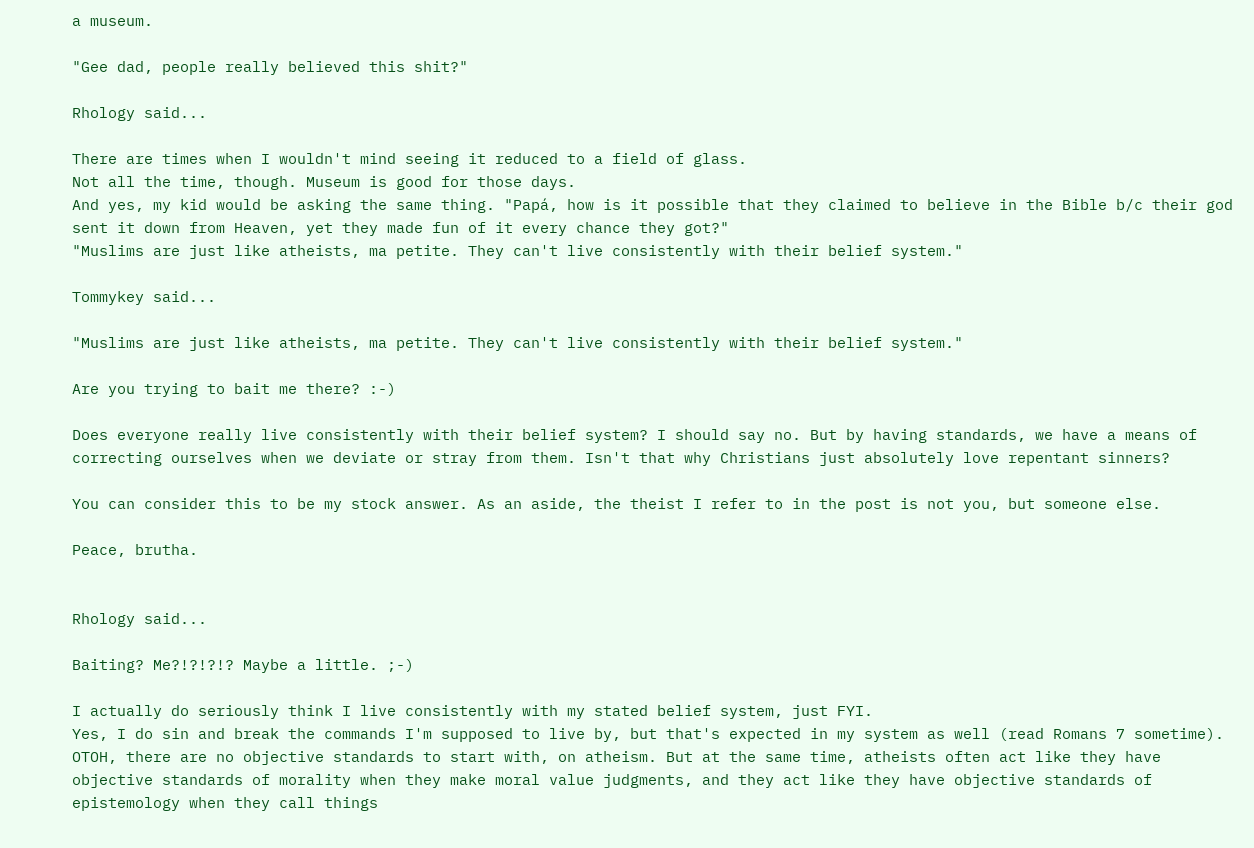a museum.

"Gee dad, people really believed this shit?"

Rhology said...

There are times when I wouldn't mind seeing it reduced to a field of glass.
Not all the time, though. Museum is good for those days.
And yes, my kid would be asking the same thing. "Papá, how is it possible that they claimed to believe in the Bible b/c their god sent it down from Heaven, yet they made fun of it every chance they got?"
"Muslims are just like atheists, ma petite. They can't live consistently with their belief system."

Tommykey said...

"Muslims are just like atheists, ma petite. They can't live consistently with their belief system."

Are you trying to bait me there? :-)

Does everyone really live consistently with their belief system? I should say no. But by having standards, we have a means of correcting ourselves when we deviate or stray from them. Isn't that why Christians just absolutely love repentant sinners?

You can consider this to be my stock answer. As an aside, the theist I refer to in the post is not you, but someone else.

Peace, brutha.


Rhology said...

Baiting? Me?!?!?!? Maybe a little. ;-)

I actually do seriously think I live consistently with my stated belief system, just FYI.
Yes, I do sin and break the commands I'm supposed to live by, but that's expected in my system as well (read Romans 7 sometime). OTOH, there are no objective standards to start with, on atheism. But at the same time, atheists often act like they have objective standards of morality when they make moral value judgments, and they act like they have objective standards of epistemology when they call things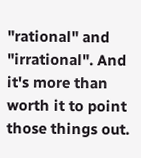"rational" and "irrational". And it's more than worth it to point those things out.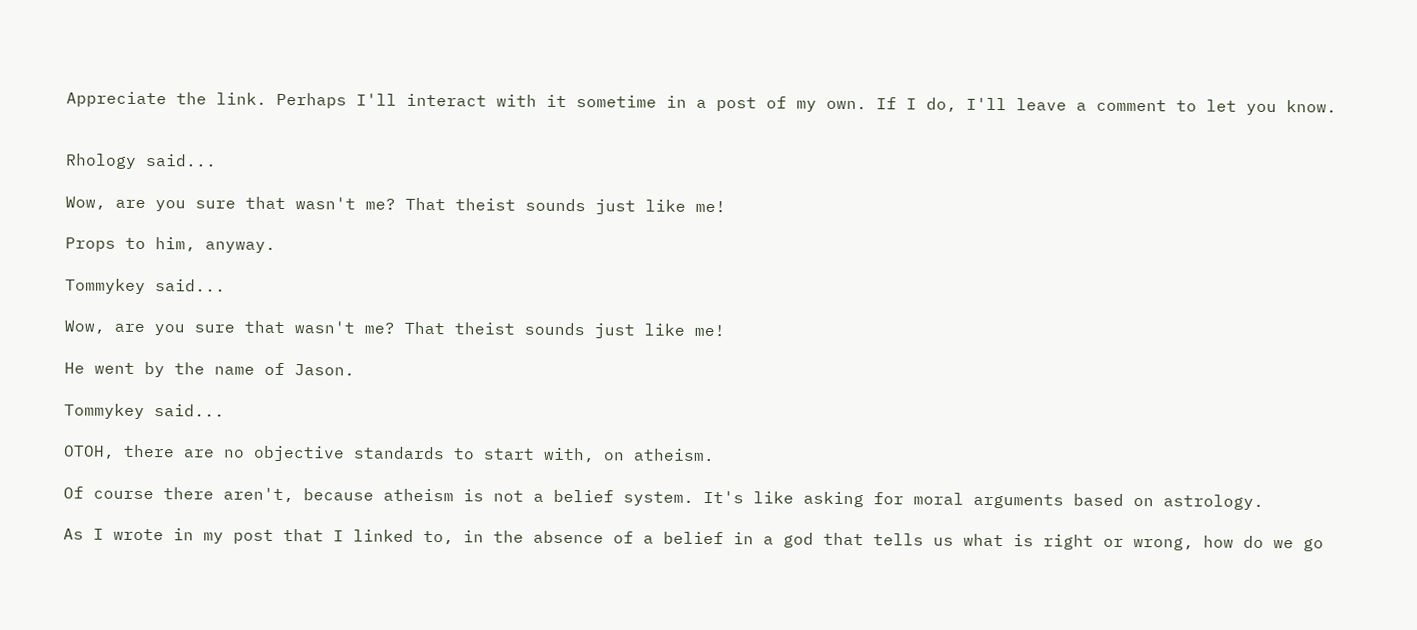Appreciate the link. Perhaps I'll interact with it sometime in a post of my own. If I do, I'll leave a comment to let you know.


Rhology said...

Wow, are you sure that wasn't me? That theist sounds just like me!

Props to him, anyway.

Tommykey said...

Wow, are you sure that wasn't me? That theist sounds just like me!

He went by the name of Jason.

Tommykey said...

OTOH, there are no objective standards to start with, on atheism.

Of course there aren't, because atheism is not a belief system. It's like asking for moral arguments based on astrology.

As I wrote in my post that I linked to, in the absence of a belief in a god that tells us what is right or wrong, how do we go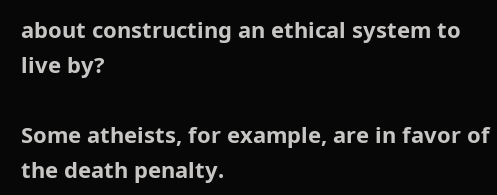about constructing an ethical system to live by?

Some atheists, for example, are in favor of the death penalty.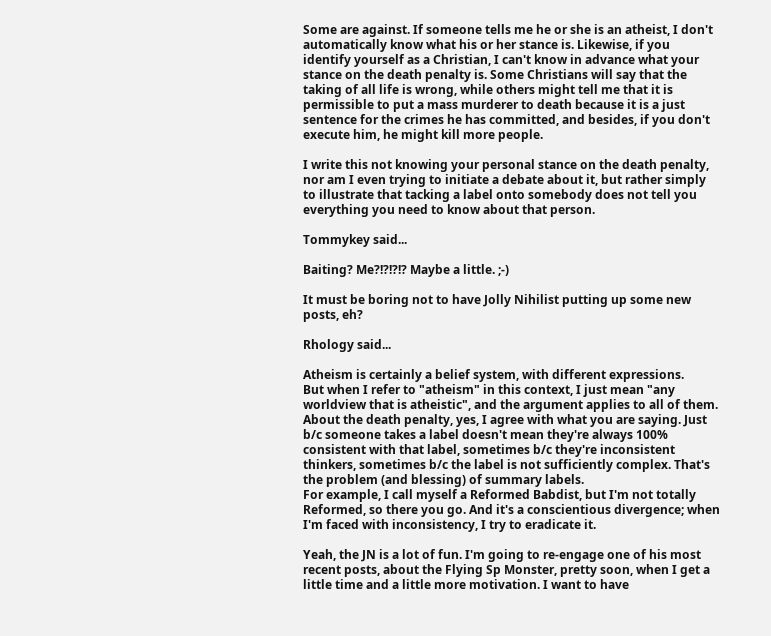Some are against. If someone tells me he or she is an atheist, I don't automatically know what his or her stance is. Likewise, if you identify yourself as a Christian, I can't know in advance what your stance on the death penalty is. Some Christians will say that the taking of all life is wrong, while others might tell me that it is permissible to put a mass murderer to death because it is a just sentence for the crimes he has committed, and besides, if you don't execute him, he might kill more people.

I write this not knowing your personal stance on the death penalty, nor am I even trying to initiate a debate about it, but rather simply to illustrate that tacking a label onto somebody does not tell you everything you need to know about that person.

Tommykey said...

Baiting? Me?!?!?!? Maybe a little. ;-)

It must be boring not to have Jolly Nihilist putting up some new posts, eh?

Rhology said...

Atheism is certainly a belief system, with different expressions.
But when I refer to "atheism" in this context, I just mean "any worldview that is atheistic", and the argument applies to all of them.
About the death penalty, yes, I agree with what you are saying. Just b/c someone takes a label doesn't mean they're always 100% consistent with that label, sometimes b/c they're inconsistent thinkers, sometimes b/c the label is not sufficiently complex. That's the problem (and blessing) of summary labels.
For example, I call myself a Reformed Babdist, but I'm not totally Reformed, so there you go. And it's a conscientious divergence; when I'm faced with inconsistency, I try to eradicate it.

Yeah, the JN is a lot of fun. I'm going to re-engage one of his most recent posts, about the Flying Sp Monster, pretty soon, when I get a little time and a little more motivation. I want to have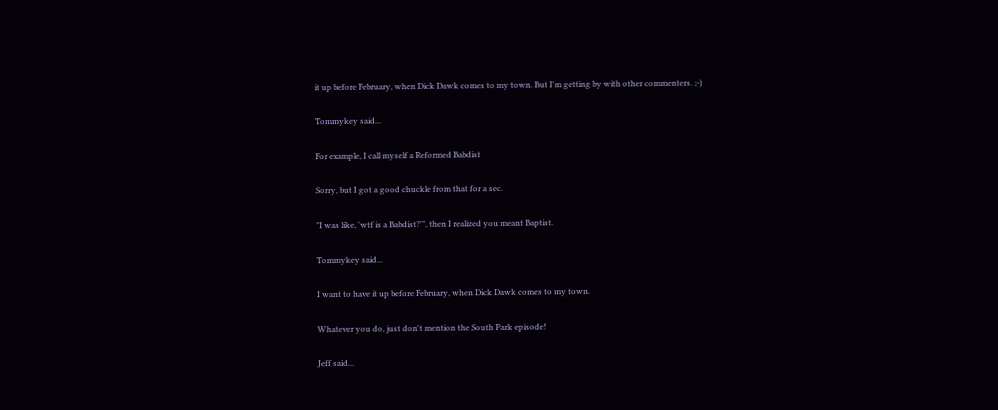it up before February, when Dick Dawk comes to my town. But I'm getting by with other commenters. ;-)

Tommykey said...

For example, I call myself a Reformed Babdist

Sorry, but I got a good chuckle from that for a sec.

"I was like, 'wtf is a Babdist?'", then I realized you meant Baptist.

Tommykey said...

I want to have it up before February, when Dick Dawk comes to my town.

Whatever you do, just don't mention the South Park episode!

Jeff said...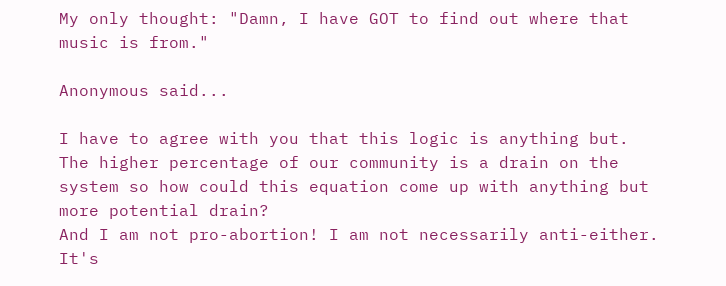My only thought: "Damn, I have GOT to find out where that music is from."

Anonymous said...

I have to agree with you that this logic is anything but. The higher percentage of our community is a drain on the system so how could this equation come up with anything but more potential drain?
And I am not pro-abortion! I am not necessarily anti-either. It's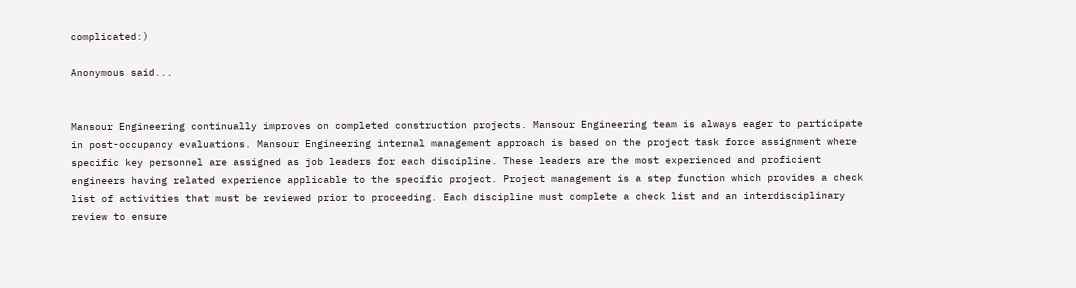complicated:)

Anonymous said...


Mansour Engineering continually improves on completed construction projects. Mansour Engineering team is always eager to participate in post-occupancy evaluations. Mansour Engineering internal management approach is based on the project task force assignment where specific key personnel are assigned as job leaders for each discipline. These leaders are the most experienced and proficient engineers having related experience applicable to the specific project. Project management is a step function which provides a check list of activities that must be reviewed prior to proceeding. Each discipline must complete a check list and an interdisciplinary review to ensure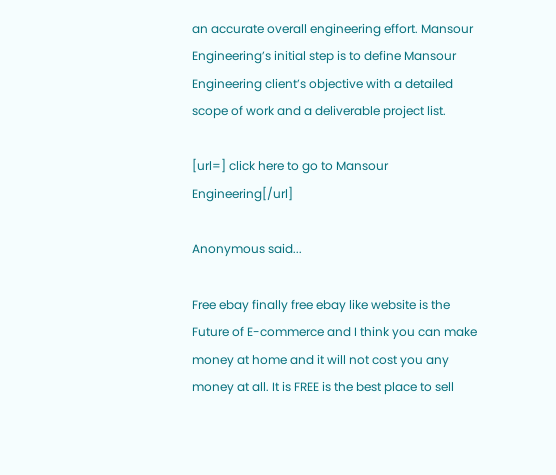an accurate overall engineering effort. Mansour Engineering’s initial step is to define Mansour Engineering client’s objective with a detailed scope of work and a deliverable project list.

[url=] click here to go to Mansour Engineering[/url]

Anonymous said...

Free ebay finally free ebay like website is the Future of E-commerce and I think you can make money at home and it will not cost you any money at all. It is FREE is the best place to sell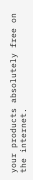your products absolutely free on the internet.